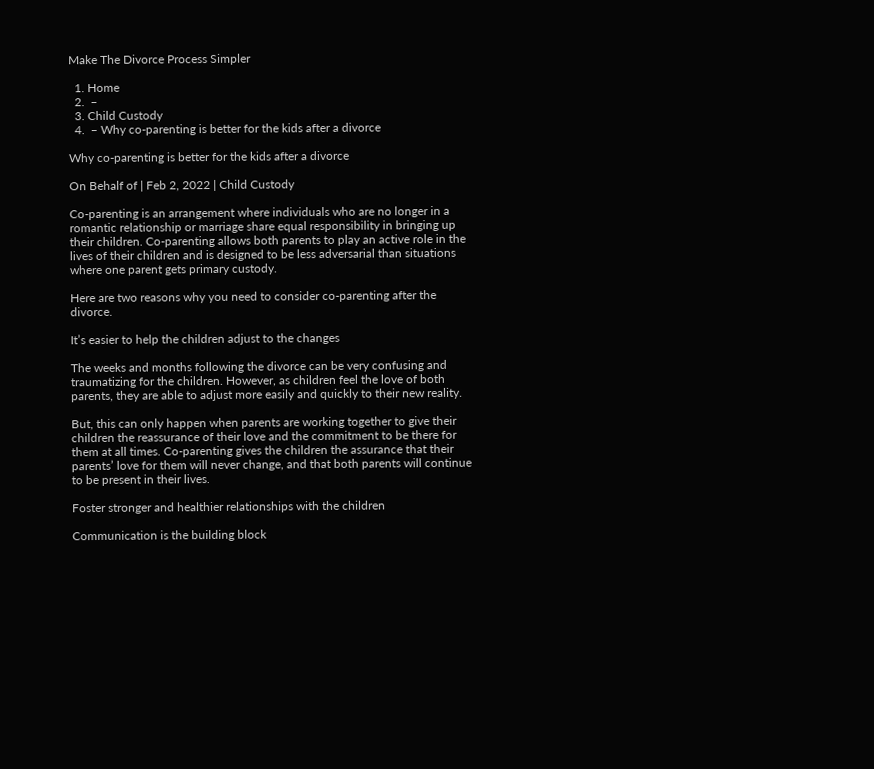Make The Divorce Process Simpler

  1. Home
  2.  –
  3. Child Custody
  4.  – Why co-parenting is better for the kids after a divorce

Why co-parenting is better for the kids after a divorce

On Behalf of | Feb 2, 2022 | Child Custody

Co-parenting is an arrangement where individuals who are no longer in a romantic relationship or marriage share equal responsibility in bringing up their children. Co-parenting allows both parents to play an active role in the lives of their children and is designed to be less adversarial than situations where one parent gets primary custody.

Here are two reasons why you need to consider co-parenting after the divorce.

It’s easier to help the children adjust to the changes

The weeks and months following the divorce can be very confusing and traumatizing for the children. However, as children feel the love of both parents, they are able to adjust more easily and quickly to their new reality.

But, this can only happen when parents are working together to give their children the reassurance of their love and the commitment to be there for them at all times. Co-parenting gives the children the assurance that their parents’ love for them will never change, and that both parents will continue to be present in their lives.

Foster stronger and healthier relationships with the children

Communication is the building block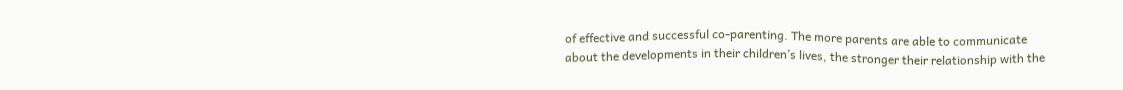of effective and successful co-parenting. The more parents are able to communicate about the developments in their children’s lives, the stronger their relationship with the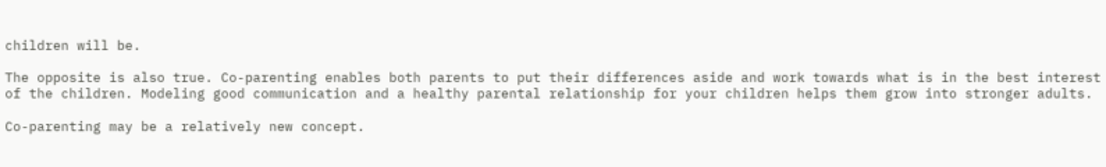children will be.

The opposite is also true. Co-parenting enables both parents to put their differences aside and work towards what is in the best interest of the children. Modeling good communication and a healthy parental relationship for your children helps them grow into stronger adults.

Co-parenting may be a relatively new concept.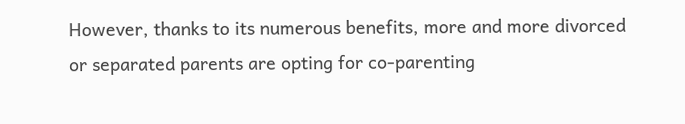However, thanks to its numerous benefits, more and more divorced or separated parents are opting for co-parenting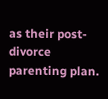as their post-divorce parenting plan.